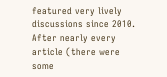featured very lively discussions since 2010. After nearly every article (there were some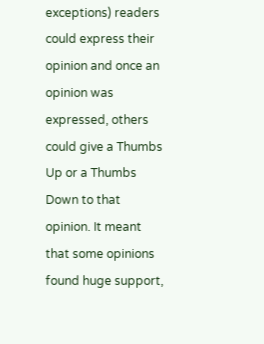exceptions) readers could express their opinion and once an opinion was expressed, others could give a Thumbs Up or a Thumbs Down to that opinion. It meant that some opinions found huge support,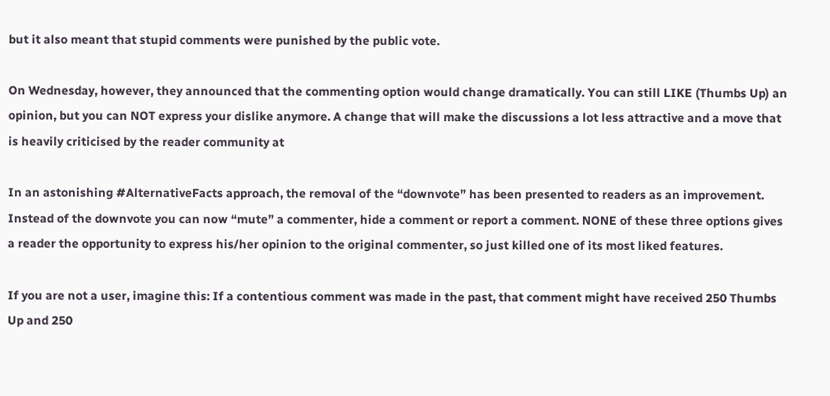but it also meant that stupid comments were punished by the public vote.

On Wednesday, however, they announced that the commenting option would change dramatically. You can still LIKE (Thumbs Up) an opinion, but you can NOT express your dislike anymore. A change that will make the discussions a lot less attractive and a move that is heavily criticised by the reader community at

In an astonishing #AlternativeFacts approach, the removal of the “downvote” has been presented to readers as an improvement. Instead of the downvote you can now “mute” a commenter, hide a comment or report a comment. NONE of these three options gives a reader the opportunity to express his/her opinion to the original commenter, so just killed one of its most liked features.

If you are not a user, imagine this: If a contentious comment was made in the past, that comment might have received 250 Thumbs Up and 250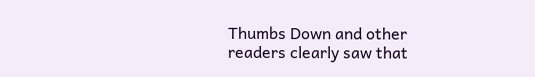Thumbs Down and other readers clearly saw that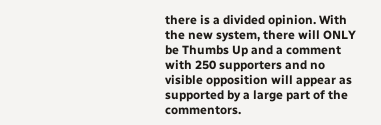there is a divided opinion. With the new system, there will ONLY be Thumbs Up and a comment with 250 supporters and no visible opposition will appear as supported by a large part of the commentors.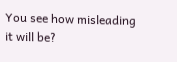You see how misleading it will be?